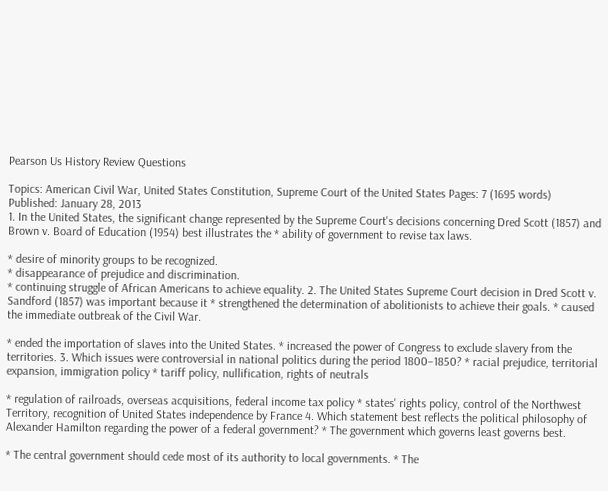Pearson Us History Review Questions

Topics: American Civil War, United States Constitution, Supreme Court of the United States Pages: 7 (1695 words) Published: January 28, 2013
1. In the United States, the significant change represented by the Supreme Court's decisions concerning Dred Scott (1857) and Brown v. Board of Education (1954) best illustrates the * ability of government to revise tax laws.

* desire of minority groups to be recognized.
* disappearance of prejudice and discrimination.
* continuing struggle of African Americans to achieve equality. 2. The United States Supreme Court decision in Dred Scott v. Sandford (1857) was important because it * strengthened the determination of abolitionists to achieve their goals. * caused the immediate outbreak of the Civil War.

* ended the importation of slaves into the United States. * increased the power of Congress to exclude slavery from the territories. 3. Which issues were controversial in national politics during the period 1800–1850? * racial prejudice, territorial expansion, immigration policy * tariff policy, nullification, rights of neutrals

* regulation of railroads, overseas acquisitions, federal income tax policy * states' rights policy, control of the Northwest Territory, recognition of United States independence by France 4. Which statement best reflects the political philosophy of Alexander Hamilton regarding the power of a federal government? * The government which governs least governs best.

* The central government should cede most of its authority to local governments. * The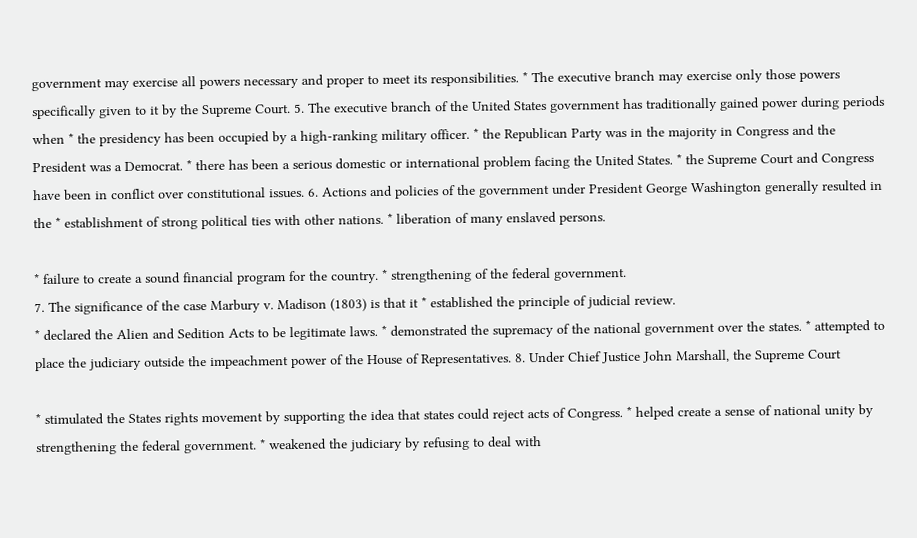government may exercise all powers necessary and proper to meet its responsibilities. * The executive branch may exercise only those powers specifically given to it by the Supreme Court. 5. The executive branch of the United States government has traditionally gained power during periods when * the presidency has been occupied by a high-ranking military officer. * the Republican Party was in the majority in Congress and the President was a Democrat. * there has been a serious domestic or international problem facing the United States. * the Supreme Court and Congress have been in conflict over constitutional issues. 6. Actions and policies of the government under President George Washington generally resulted in the * establishment of strong political ties with other nations. * liberation of many enslaved persons.

* failure to create a sound financial program for the country. * strengthening of the federal government.
7. The significance of the case Marbury v. Madison (1803) is that it * established the principle of judicial review.
* declared the Alien and Sedition Acts to be legitimate laws. * demonstrated the supremacy of the national government over the states. * attempted to place the judiciary outside the impeachment power of the House of Representatives. 8. Under Chief Justice John Marshall, the Supreme Court

* stimulated the States rights movement by supporting the idea that states could reject acts of Congress. * helped create a sense of national unity by strengthening the federal government. * weakened the judiciary by refusing to deal with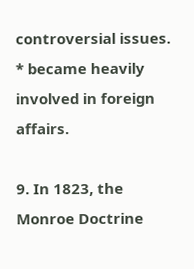controversial issues. * became heavily involved in foreign affairs.

9. In 1823, the Monroe Doctrine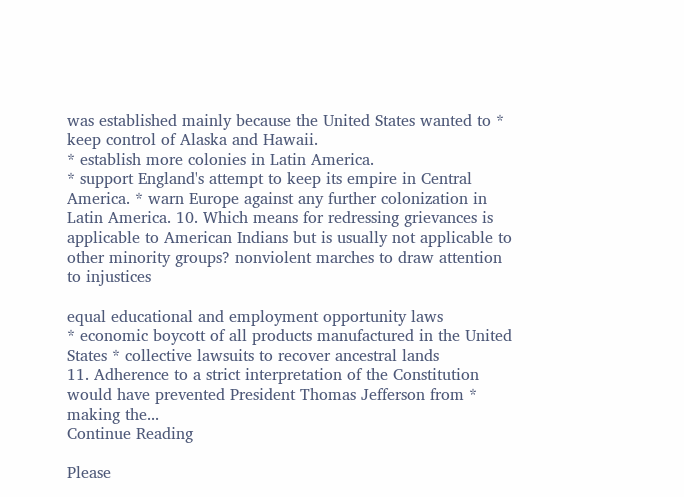was established mainly because the United States wanted to * keep control of Alaska and Hawaii.
* establish more colonies in Latin America.
* support England's attempt to keep its empire in Central America. * warn Europe against any further colonization in Latin America. 10. Which means for redressing grievances is applicable to American Indians but is usually not applicable to other minority groups? nonviolent marches to draw attention to injustices

equal educational and employment opportunity laws
* economic boycott of all products manufactured in the United States * collective lawsuits to recover ancestral lands
11. Adherence to a strict interpretation of the Constitution would have prevented President Thomas Jefferson from * making the...
Continue Reading

Please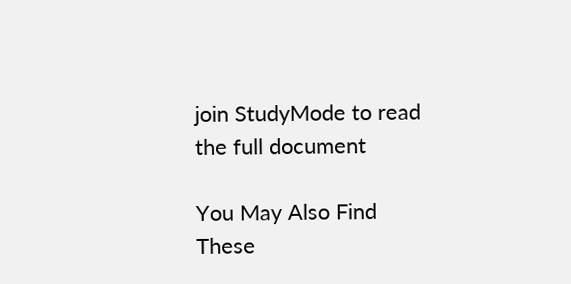join StudyMode to read the full document

You May Also Find These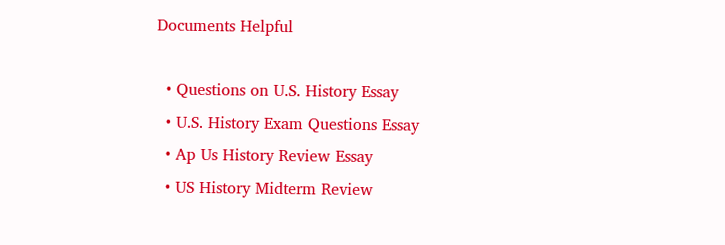Documents Helpful

  • Questions on U.S. History Essay
  • U.S. History Exam Questions Essay
  • Ap Us History Review Essay
  • US History Midterm Review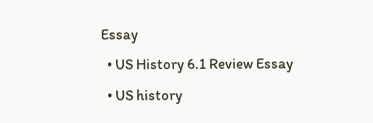Essay
  • US History 6.1 Review Essay
  • US history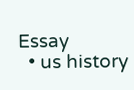Essay
  • us history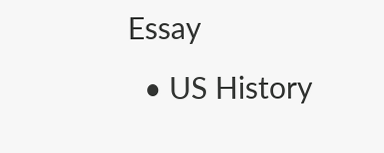Essay
  • US History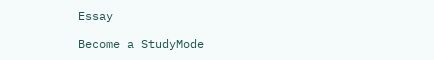Essay

Become a StudyMode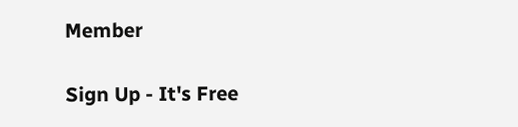Member

Sign Up - It's Free